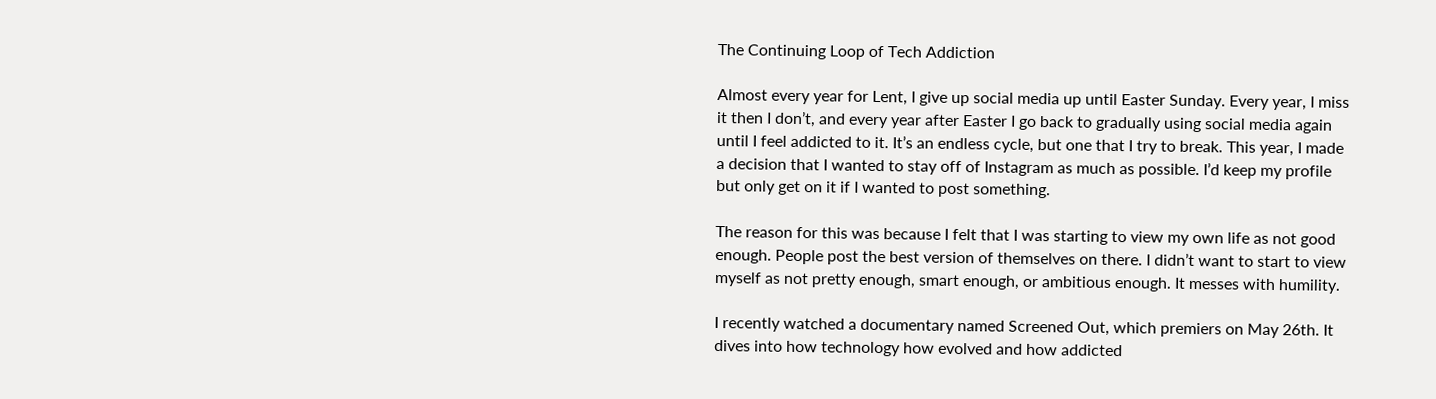The Continuing Loop of Tech Addiction

Almost every year for Lent, I give up social media up until Easter Sunday. Every year, I miss it then I don’t, and every year after Easter I go back to gradually using social media again until I feel addicted to it. It’s an endless cycle, but one that I try to break. This year, I made a decision that I wanted to stay off of Instagram as much as possible. I’d keep my profile but only get on it if I wanted to post something.

The reason for this was because I felt that I was starting to view my own life as not good enough. People post the best version of themselves on there. I didn’t want to start to view myself as not pretty enough, smart enough, or ambitious enough. It messes with humility.

I recently watched a documentary named Screened Out, which premiers on May 26th. It dives into how technology how evolved and how addicted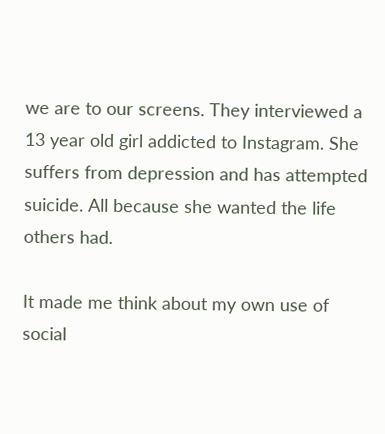we are to our screens. They interviewed a 13 year old girl addicted to Instagram. She suffers from depression and has attempted suicide. All because she wanted the life others had.

It made me think about my own use of social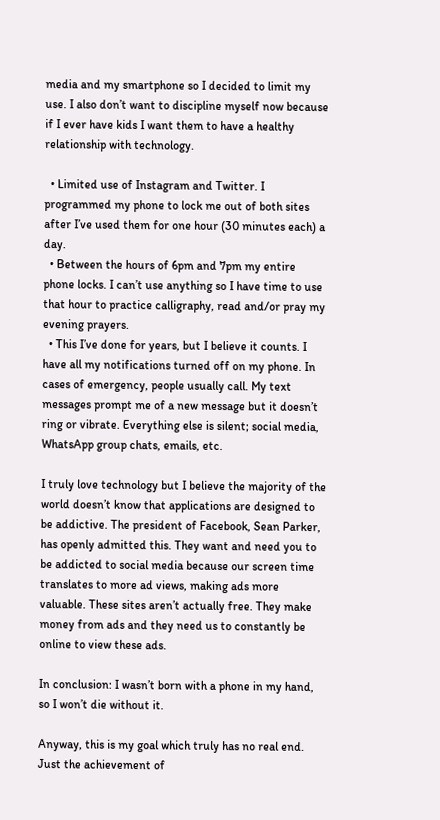media and my smartphone so I decided to limit my use. I also don’t want to discipline myself now because if I ever have kids I want them to have a healthy relationship with technology.

  • Limited use of Instagram and Twitter. I programmed my phone to lock me out of both sites after I’ve used them for one hour (30 minutes each) a day.
  • Between the hours of 6pm and 7pm my entire phone locks. I can’t use anything so I have time to use that hour to practice calligraphy, read and/or pray my evening prayers.
  • This I’ve done for years, but I believe it counts. I have all my notifications turned off on my phone. In cases of emergency, people usually call. My text messages prompt me of a new message but it doesn’t ring or vibrate. Everything else is silent; social media, WhatsApp group chats, emails, etc.

I truly love technology but I believe the majority of the world doesn’t know that applications are designed to be addictive. The president of Facebook, Sean Parker, has openly admitted this. They want and need you to be addicted to social media because our screen time translates to more ad views, making ads more valuable. These sites aren’t actually free. They make money from ads and they need us to constantly be online to view these ads.

In conclusion: I wasn’t born with a phone in my hand, so I won’t die without it.

Anyway, this is my goal which truly has no real end. Just the achievement of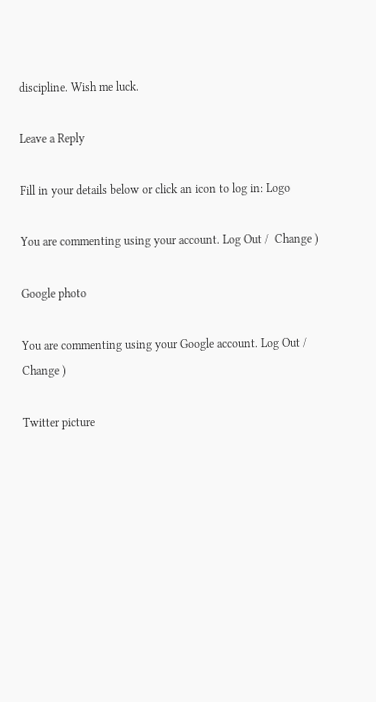discipline. Wish me luck.

Leave a Reply

Fill in your details below or click an icon to log in: Logo

You are commenting using your account. Log Out /  Change )

Google photo

You are commenting using your Google account. Log Out /  Change )

Twitter picture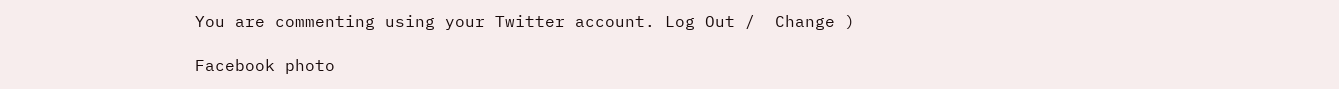You are commenting using your Twitter account. Log Out /  Change )

Facebook photo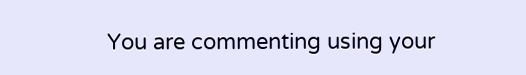You are commenting using your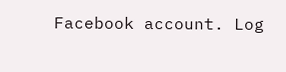Facebook account. Log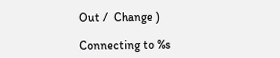Out /  Change )

Connecting to %s